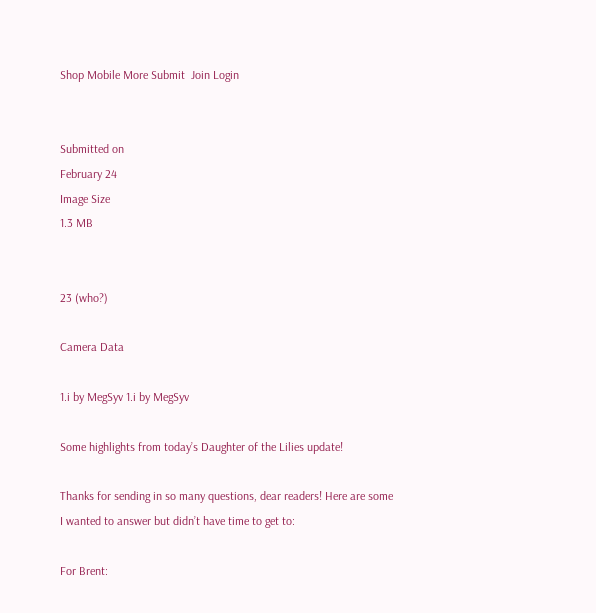Shop Mobile More Submit  Join Login


Submitted on
February 24
Image Size
1.3 MB


23 (who?)

Camera Data

1.i by MegSyv 1.i by MegSyv

Some highlights from today’s Daughter of the Lilies update!

Thanks for sending in so many questions, dear readers! Here are some I wanted to answer but didn’t have time to get to:

For Brent: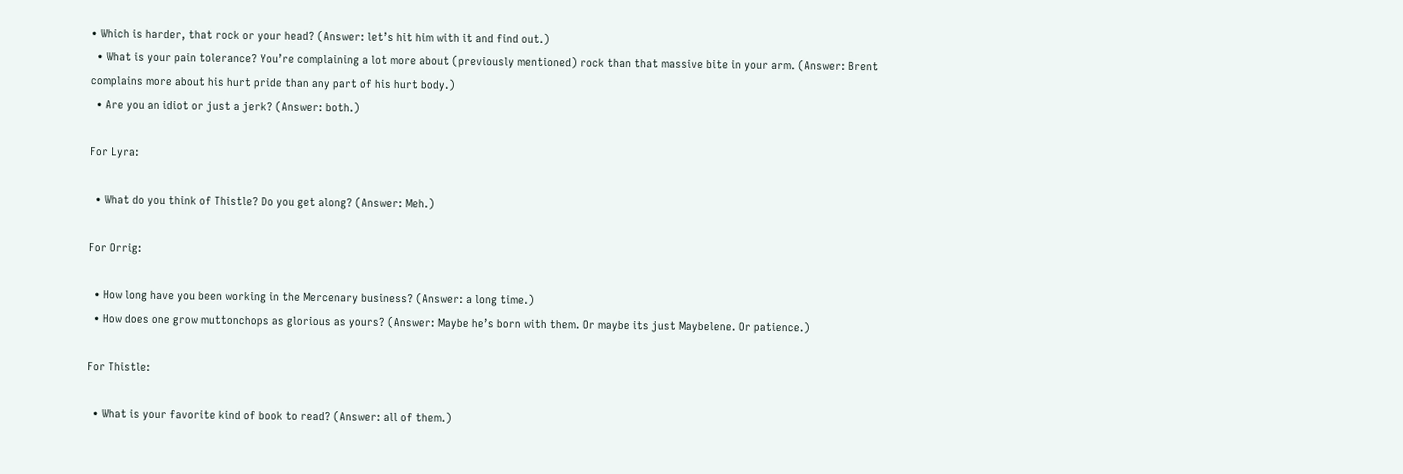• Which is harder, that rock or your head? (Answer: let’s hit him with it and find out.)
  • What is your pain tolerance? You’re complaining a lot more about (previously mentioned) rock than that massive bite in your arm. (Answer: Brent complains more about his hurt pride than any part of his hurt body.)
  • Are you an idiot or just a jerk? (Answer: both.)

For Lyra:

  • What do you think of Thistle? Do you get along? (Answer: Meh.)

For Orrig:

  • How long have you been working in the Mercenary business? (Answer: a long time.)
  • How does one grow muttonchops as glorious as yours? (Answer: Maybe he’s born with them. Or maybe its just Maybelene. Or patience.)

For Thistle:

  • What is your favorite kind of book to read? (Answer: all of them.)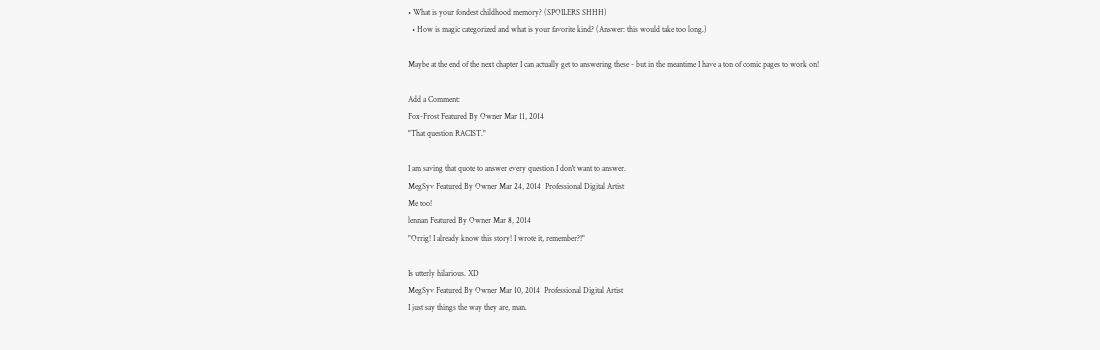• What is your fondest childhood memory? (SPOILERS SHHH)
  • How is magic categorized and what is your favorite kind? (Answer: this would take too long.)

Maybe at the end of the next chapter I can actually get to answering these - but in the meantime I have a ton of comic pages to work on!

Add a Comment:
Fox-Frost Featured By Owner Mar 11, 2014
"That question RACIST."

I am saving that quote to answer every question I don't want to answer.
MegSyv Featured By Owner Mar 24, 2014  Professional Digital Artist
Me too!
lennan Featured By Owner Mar 8, 2014
"Orrig! I already know this story! I wrote it, remember?!"

Is utterly hilarious. XD
MegSyv Featured By Owner Mar 10, 2014  Professional Digital Artist
I just say things the way they are, man.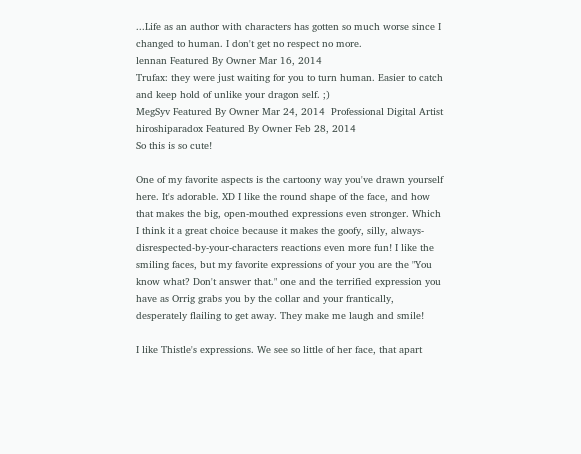...Life as an author with characters has gotten so much worse since I changed to human. I don't get no respect no more.
lennan Featured By Owner Mar 16, 2014
Trufax: they were just waiting for you to turn human. Easier to catch and keep hold of unlike your dragon self. ;)
MegSyv Featured By Owner Mar 24, 2014  Professional Digital Artist
hiroshiparadox Featured By Owner Feb 28, 2014
So this is so cute!

One of my favorite aspects is the cartoony way you've drawn yourself here. It's adorable. XD I like the round shape of the face, and how that makes the big, open-mouthed expressions even stronger. Which I think it a great choice because it makes the goofy, silly, always-disrespected-by-your-characters reactions even more fun! I like the smiling faces, but my favorite expressions of your you are the "You know what? Don't answer that." one and the terrified expression you have as Orrig grabs you by the collar and your frantically, desperately flailing to get away. They make me laugh and smile!

I like Thistle's expressions. We see so little of her face, that apart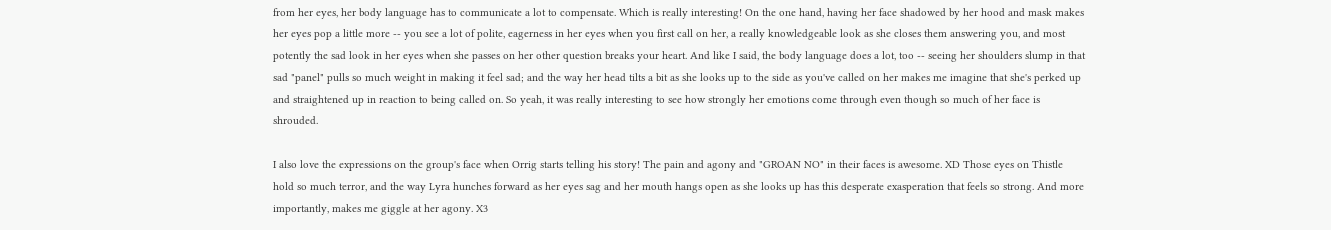from her eyes, her body language has to communicate a lot to compensate. Which is really interesting! On the one hand, having her face shadowed by her hood and mask makes her eyes pop a little more -- you see a lot of polite, eagerness in her eyes when you first call on her, a really knowledgeable look as she closes them answering you, and most potently the sad look in her eyes when she passes on her other question breaks your heart. And like I said, the body language does a lot, too -- seeing her shoulders slump in that sad "panel" pulls so much weight in making it feel sad; and the way her head tilts a bit as she looks up to the side as you've called on her makes me imagine that she's perked up and straightened up in reaction to being called on. So yeah, it was really interesting to see how strongly her emotions come through even though so much of her face is shrouded.

I also love the expressions on the group's face when Orrig starts telling his story! The pain and agony and "GROAN NO" in their faces is awesome. XD Those eyes on Thistle hold so much terror, and the way Lyra hunches forward as her eyes sag and her mouth hangs open as she looks up has this desperate exasperation that feels so strong. And more importantly, makes me giggle at her agony. X3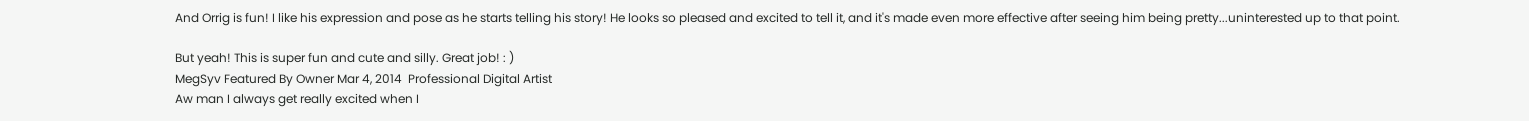And Orrig is fun! I like his expression and pose as he starts telling his story! He looks so pleased and excited to tell it, and it's made even more effective after seeing him being pretty...uninterested up to that point.

But yeah! This is super fun and cute and silly. Great job! : )
MegSyv Featured By Owner Mar 4, 2014  Professional Digital Artist
Aw man I always get really excited when I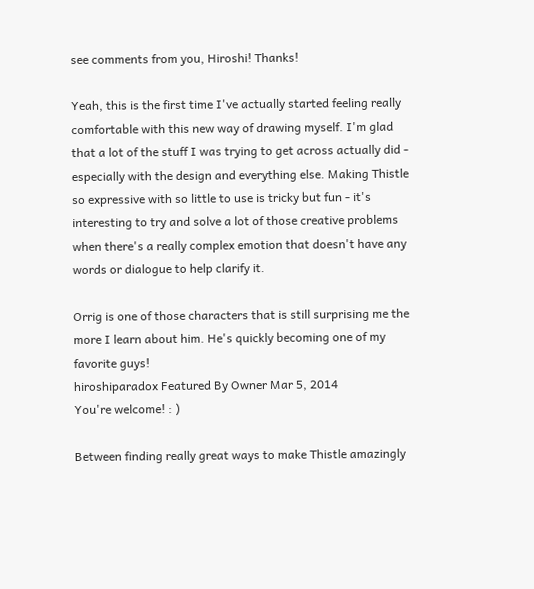see comments from you, Hiroshi! Thanks!

Yeah, this is the first time I've actually started feeling really comfortable with this new way of drawing myself. I'm glad that a lot of the stuff I was trying to get across actually did - especially with the design and everything else. Making Thistle so expressive with so little to use is tricky but fun - it's interesting to try and solve a lot of those creative problems when there's a really complex emotion that doesn't have any words or dialogue to help clarify it.

Orrig is one of those characters that is still surprising me the more I learn about him. He's quickly becoming one of my favorite guys!
hiroshiparadox Featured By Owner Mar 5, 2014
You're welcome! : )

Between finding really great ways to make Thistle amazingly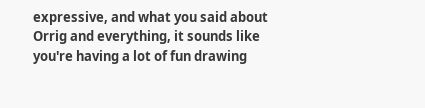expressive, and what you said about Orrig and everything, it sounds like you're having a lot of fun drawing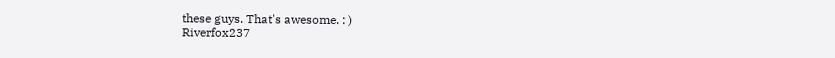these guys. That's awesome. : )
Riverfox237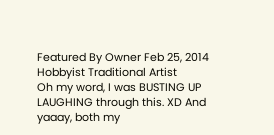Featured By Owner Feb 25, 2014  Hobbyist Traditional Artist
Oh my word, I was BUSTING UP LAUGHING through this. XD And yaaay, both my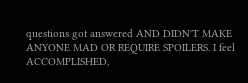questions got answered AND DIDN'T MAKE ANYONE MAD OR REQUIRE SPOILERS. I feel ACCOMPLISHED,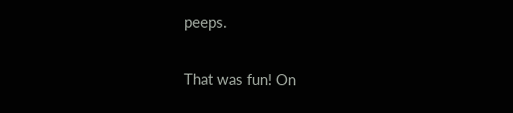peeps.

That was fun! On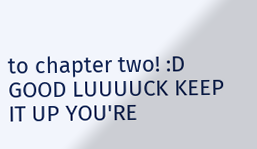to chapter two! :D GOOD LUUUUCK KEEP IT UP YOU'RE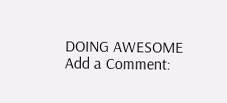DOING AWESOME
Add a Comment: